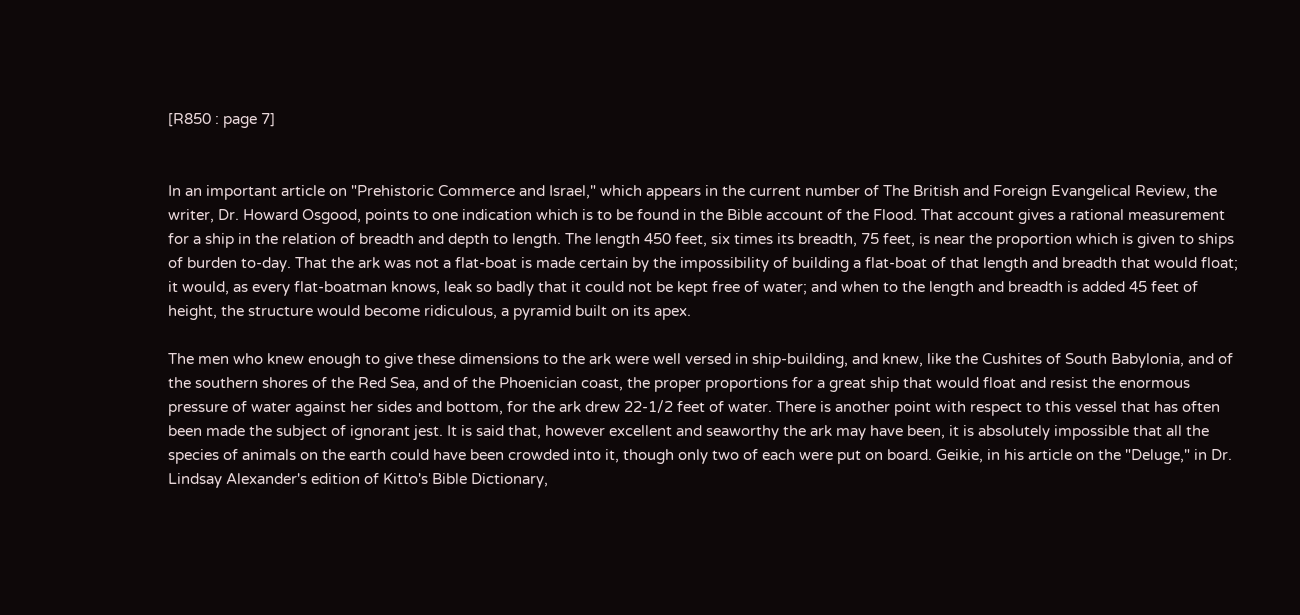[R850 : page 7]


In an important article on "Prehistoric Commerce and Israel," which appears in the current number of The British and Foreign Evangelical Review, the writer, Dr. Howard Osgood, points to one indication which is to be found in the Bible account of the Flood. That account gives a rational measurement for a ship in the relation of breadth and depth to length. The length 450 feet, six times its breadth, 75 feet, is near the proportion which is given to ships of burden to-day. That the ark was not a flat-boat is made certain by the impossibility of building a flat-boat of that length and breadth that would float; it would, as every flat-boatman knows, leak so badly that it could not be kept free of water; and when to the length and breadth is added 45 feet of height, the structure would become ridiculous, a pyramid built on its apex.

The men who knew enough to give these dimensions to the ark were well versed in ship-building, and knew, like the Cushites of South Babylonia, and of the southern shores of the Red Sea, and of the Phoenician coast, the proper proportions for a great ship that would float and resist the enormous pressure of water against her sides and bottom, for the ark drew 22-1/2 feet of water. There is another point with respect to this vessel that has often been made the subject of ignorant jest. It is said that, however excellent and seaworthy the ark may have been, it is absolutely impossible that all the species of animals on the earth could have been crowded into it, though only two of each were put on board. Geikie, in his article on the "Deluge," in Dr. Lindsay Alexander's edition of Kitto's Bible Dictionary,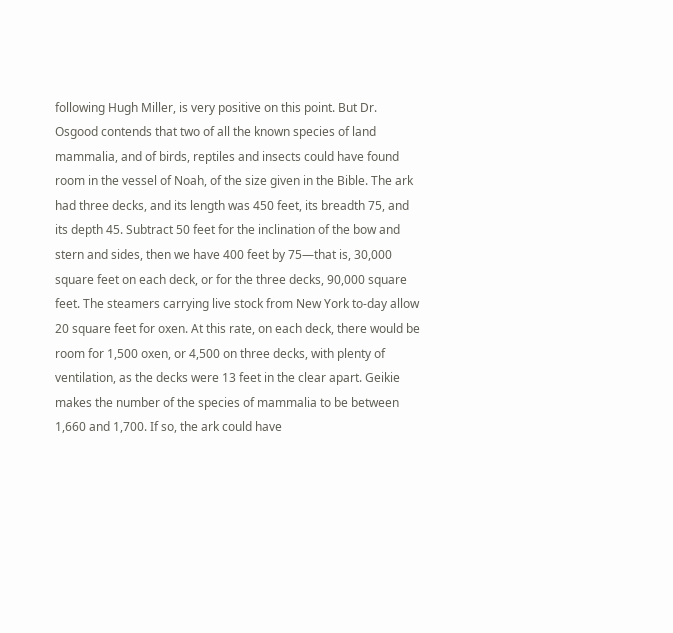following Hugh Miller, is very positive on this point. But Dr. Osgood contends that two of all the known species of land mammalia, and of birds, reptiles and insects could have found room in the vessel of Noah, of the size given in the Bible. The ark had three decks, and its length was 450 feet, its breadth 75, and its depth 45. Subtract 50 feet for the inclination of the bow and stern and sides, then we have 400 feet by 75—that is, 30,000 square feet on each deck, or for the three decks, 90,000 square feet. The steamers carrying live stock from New York to-day allow 20 square feet for oxen. At this rate, on each deck, there would be room for 1,500 oxen, or 4,500 on three decks, with plenty of ventilation, as the decks were 13 feet in the clear apart. Geikie makes the number of the species of mammalia to be between 1,660 and 1,700. If so, the ark could have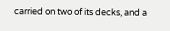carried on two of its decks, and a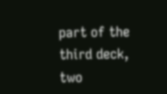part of the third deck, two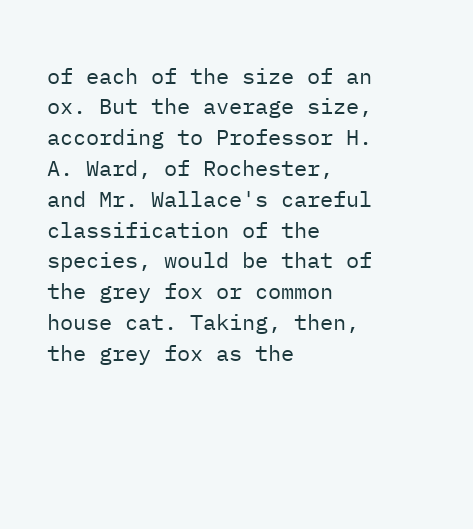of each of the size of an ox. But the average size, according to Professor H. A. Ward, of Rochester, and Mr. Wallace's careful classification of the species, would be that of the grey fox or common house cat. Taking, then, the grey fox as the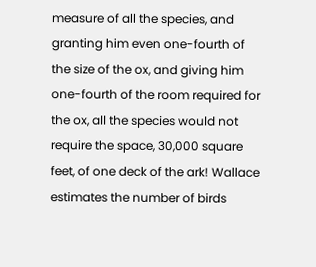measure of all the species, and granting him even one-fourth of the size of the ox, and giving him one-fourth of the room required for the ox, all the species would not require the space, 30,000 square feet, of one deck of the ark! Wallace estimates the number of birds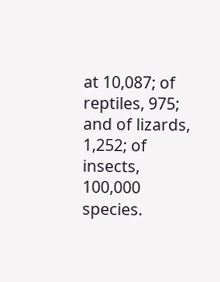at 10,087; of reptiles, 975; and of lizards, 1,252; of insects, 100,000 species.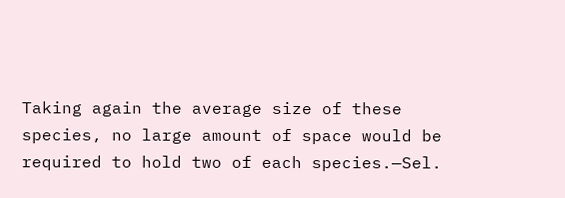Taking again the average size of these species, no large amount of space would be required to hold two of each species.—Sel.